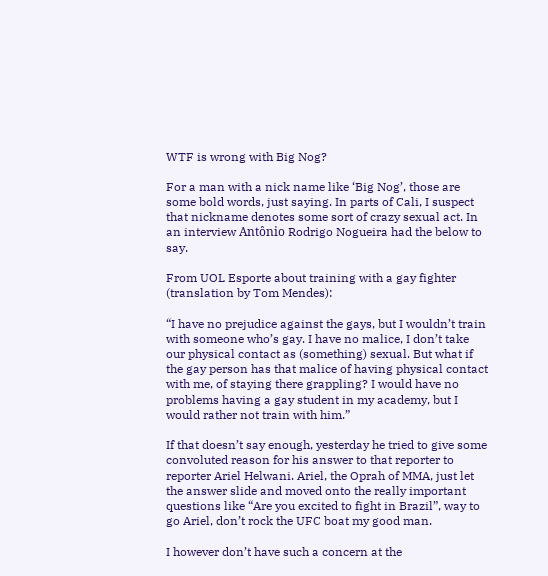WTF is wrong with Big Nog?

For a man with a nick name like ‘Big Nog’, those are some bold words, just saying. In parts of Cali, I suspect that nickname denotes some sort of crazy sexual act. In an interview Antônio Rodrigo Nogueira had the below to say.

From UOL Esporte about training with a gay fighter (translation by Tom Mendes):

“I have no prejudice against the gays, but I wouldn’t train with someone who’s gay. I have no malice, I don’t take our physical contact as (something) sexual. But what if the gay person has that malice of having physical contact with me, of staying there grappling? I would have no problems having a gay student in my academy, but I would rather not train with him.”

If that doesn’t say enough, yesterday he tried to give some convoluted reason for his answer to that reporter to reporter Ariel Helwani. Ariel, the Oprah of MMA, just let the answer slide and moved onto the really important questions like “Are you excited to fight in Brazil”, way to go Ariel, don’t rock the UFC boat my good man.

I however don’t have such a concern at the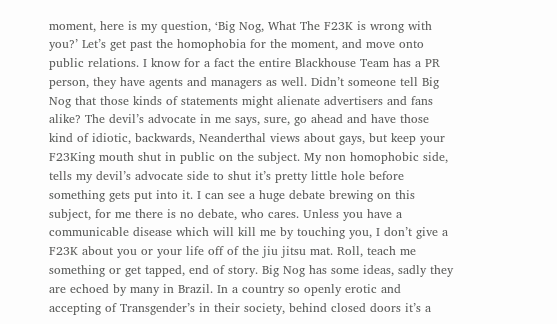moment, here is my question, ‘Big Nog, What The F23K is wrong with you?’ Let’s get past the homophobia for the moment, and move onto public relations. I know for a fact the entire Blackhouse Team has a PR person, they have agents and managers as well. Didn’t someone tell Big Nog that those kinds of statements might alienate advertisers and fans alike? The devil’s advocate in me says, sure, go ahead and have those kind of idiotic, backwards, Neanderthal views about gays, but keep your F23King mouth shut in public on the subject. My non homophobic side, tells my devil’s advocate side to shut it’s pretty little hole before something gets put into it. I can see a huge debate brewing on this subject, for me there is no debate, who cares. Unless you have a communicable disease which will kill me by touching you, I don’t give a F23K about you or your life off of the jiu jitsu mat. Roll, teach me something or get tapped, end of story. Big Nog has some ideas, sadly they are echoed by many in Brazil. In a country so openly erotic and accepting of Transgender’s in their society, behind closed doors it’s a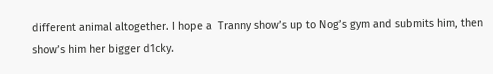different animal altogether. I hope a  Tranny show’s up to Nog’s gym and submits him, then show’s him her bigger d1cky.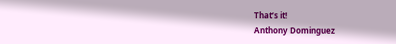That’s it!
Anthony Dominguez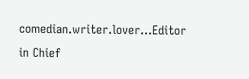comedian.writer.lover…Editor in Chief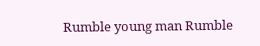Rumble young man Rumble